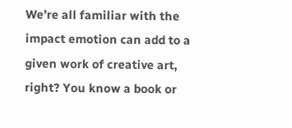We’re all familiar with the impact emotion can add to a given work of creative art, right? You know a book or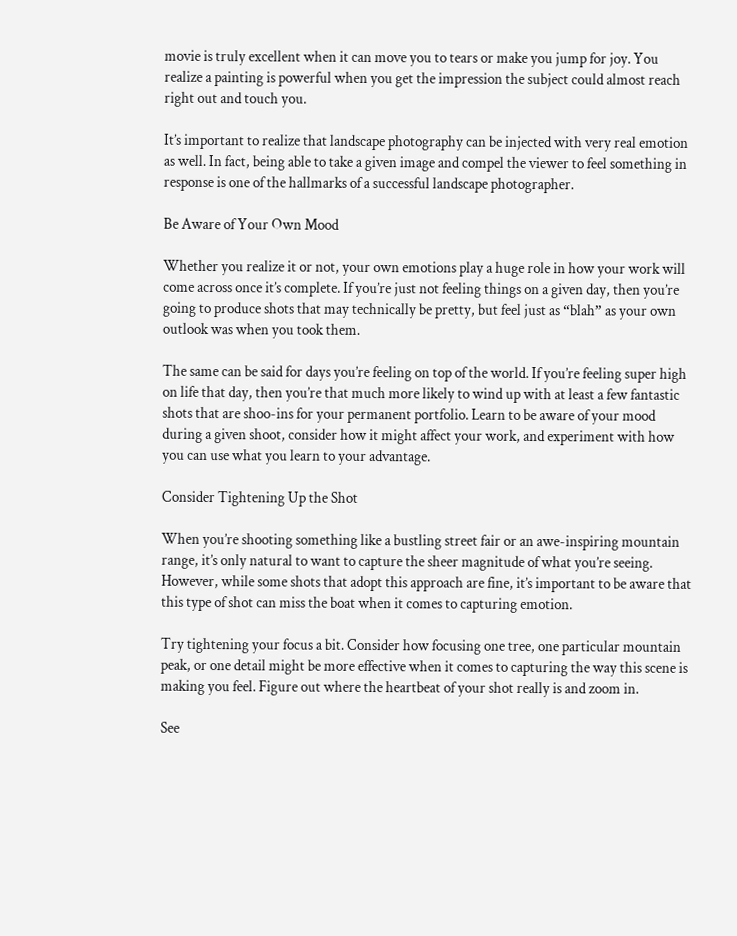movie is truly excellent when it can move you to tears or make you jump for joy. You realize a painting is powerful when you get the impression the subject could almost reach right out and touch you.

It’s important to realize that landscape photography can be injected with very real emotion as well. In fact, being able to take a given image and compel the viewer to feel something in response is one of the hallmarks of a successful landscape photographer.

Be Aware of Your Own Mood

Whether you realize it or not, your own emotions play a huge role in how your work will come across once it’s complete. If you’re just not feeling things on a given day, then you’re going to produce shots that may technically be pretty, but feel just as “blah” as your own outlook was when you took them.

The same can be said for days you’re feeling on top of the world. If you’re feeling super high on life that day, then you’re that much more likely to wind up with at least a few fantastic shots that are shoo-ins for your permanent portfolio. Learn to be aware of your mood during a given shoot, consider how it might affect your work, and experiment with how you can use what you learn to your advantage.

Consider Tightening Up the Shot

When you’re shooting something like a bustling street fair or an awe-inspiring mountain range, it’s only natural to want to capture the sheer magnitude of what you’re seeing. However, while some shots that adopt this approach are fine, it’s important to be aware that this type of shot can miss the boat when it comes to capturing emotion.

Try tightening your focus a bit. Consider how focusing one tree, one particular mountain peak, or one detail might be more effective when it comes to capturing the way this scene is making you feel. Figure out where the heartbeat of your shot really is and zoom in.

See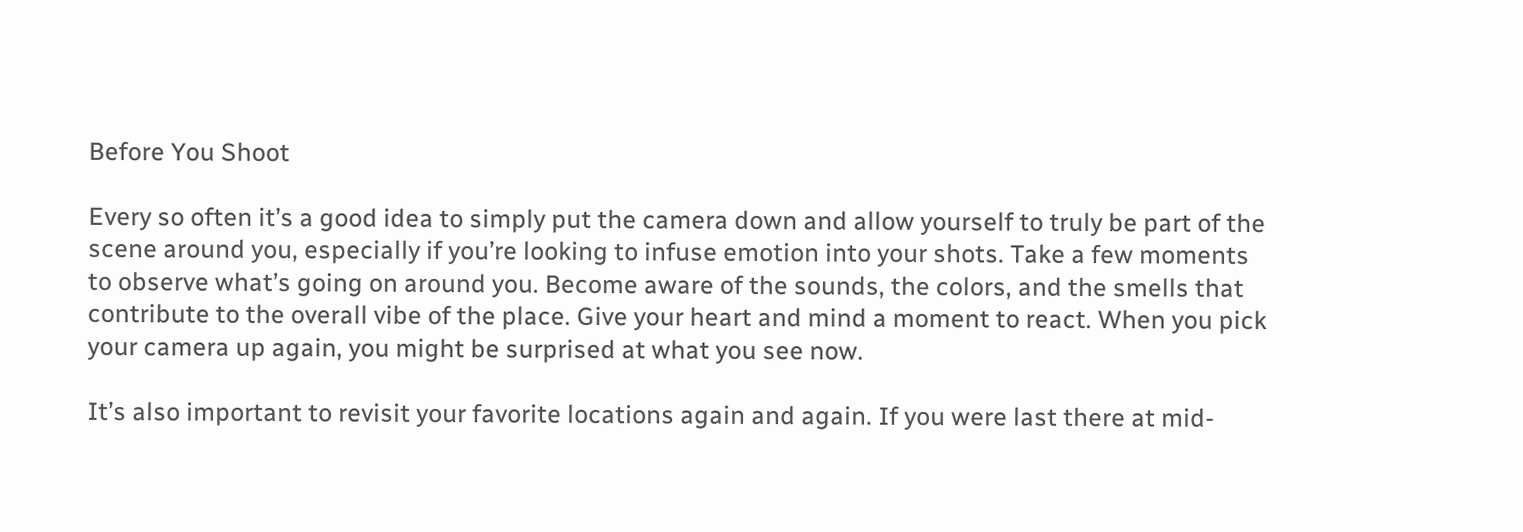Before You Shoot

Every so often it’s a good idea to simply put the camera down and allow yourself to truly be part of the scene around you, especially if you’re looking to infuse emotion into your shots. Take a few moments to observe what’s going on around you. Become aware of the sounds, the colors, and the smells that contribute to the overall vibe of the place. Give your heart and mind a moment to react. When you pick your camera up again, you might be surprised at what you see now.

It’s also important to revisit your favorite locations again and again. If you were last there at mid-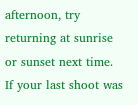afternoon, try returning at sunrise or sunset next time. If your last shoot was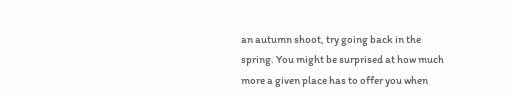an autumn shoot, try going back in the spring. You might be surprised at how much more a given place has to offer you when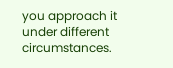you approach it under different circumstances.